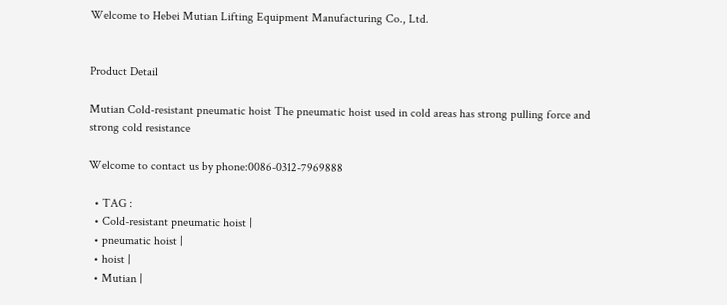Welcome to Hebei Mutian Lifting Equipment Manufacturing Co., Ltd.


Product Detail

Mutian Cold-resistant pneumatic hoist The pneumatic hoist used in cold areas has strong pulling force and strong cold resistance

Welcome to contact us by phone:0086-0312-7969888

  • TAG :
  • Cold-resistant pneumatic hoist |
  • pneumatic hoist |
  • hoist |
  • Mutian |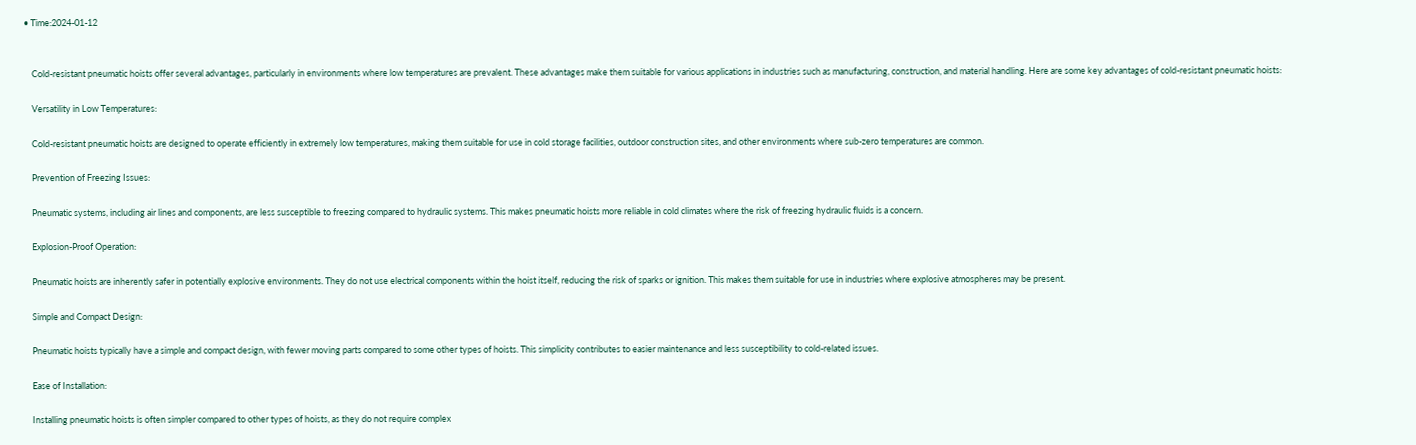• Time:2024-01-12


    Cold-resistant pneumatic hoists offer several advantages, particularly in environments where low temperatures are prevalent. These advantages make them suitable for various applications in industries such as manufacturing, construction, and material handling. Here are some key advantages of cold-resistant pneumatic hoists:

    Versatility in Low Temperatures:

    Cold-resistant pneumatic hoists are designed to operate efficiently in extremely low temperatures, making them suitable for use in cold storage facilities, outdoor construction sites, and other environments where sub-zero temperatures are common.

    Prevention of Freezing Issues:

    Pneumatic systems, including air lines and components, are less susceptible to freezing compared to hydraulic systems. This makes pneumatic hoists more reliable in cold climates where the risk of freezing hydraulic fluids is a concern.

    Explosion-Proof Operation:

    Pneumatic hoists are inherently safer in potentially explosive environments. They do not use electrical components within the hoist itself, reducing the risk of sparks or ignition. This makes them suitable for use in industries where explosive atmospheres may be present.

    Simple and Compact Design:

    Pneumatic hoists typically have a simple and compact design, with fewer moving parts compared to some other types of hoists. This simplicity contributes to easier maintenance and less susceptibility to cold-related issues.

    Ease of Installation:

    Installing pneumatic hoists is often simpler compared to other types of hoists, as they do not require complex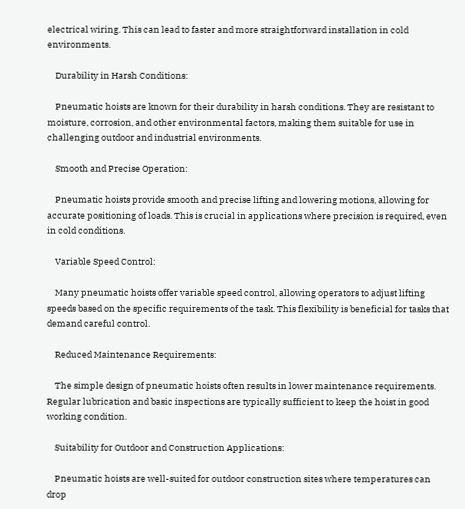electrical wiring. This can lead to faster and more straightforward installation in cold environments.

    Durability in Harsh Conditions:

    Pneumatic hoists are known for their durability in harsh conditions. They are resistant to moisture, corrosion, and other environmental factors, making them suitable for use in challenging outdoor and industrial environments.

    Smooth and Precise Operation:

    Pneumatic hoists provide smooth and precise lifting and lowering motions, allowing for accurate positioning of loads. This is crucial in applications where precision is required, even in cold conditions.

    Variable Speed Control:

    Many pneumatic hoists offer variable speed control, allowing operators to adjust lifting speeds based on the specific requirements of the task. This flexibility is beneficial for tasks that demand careful control.

    Reduced Maintenance Requirements:

    The simple design of pneumatic hoists often results in lower maintenance requirements. Regular lubrication and basic inspections are typically sufficient to keep the hoist in good working condition.

    Suitability for Outdoor and Construction Applications:

    Pneumatic hoists are well-suited for outdoor construction sites where temperatures can drop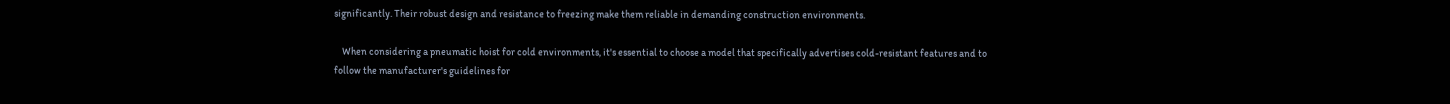significantly. Their robust design and resistance to freezing make them reliable in demanding construction environments.

    When considering a pneumatic hoist for cold environments, it's essential to choose a model that specifically advertises cold-resistant features and to follow the manufacturer's guidelines for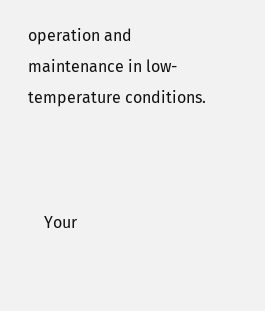operation and maintenance in low-temperature conditions.



    Your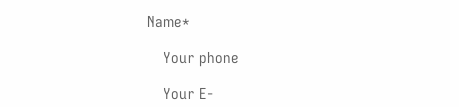Name*

    Your phone

    Your E-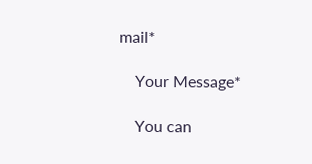mail*

    Your Message*

    You can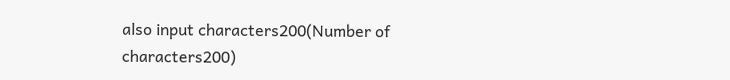also input characters200(Number of characters200)